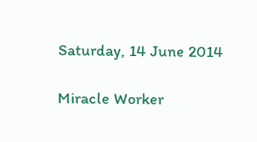Saturday, 14 June 2014

Miracle Worker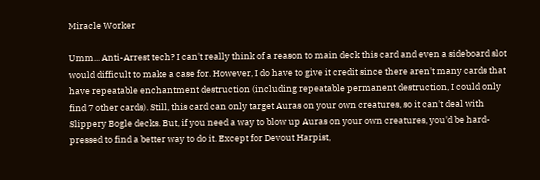Miracle Worker

Umm... Anti-Arrest tech? I can't really think of a reason to main deck this card and even a sideboard slot would difficult to make a case for. However, I do have to give it credit since there aren't many cards that have repeatable enchantment destruction (including repeatable permanent destruction, I could only find 7 other cards). Still, this card can only target Auras on your own creatures, so it can't deal with Slippery Bogle decks. But, if you need a way to blow up Auras on your own creatures, you'd be hard-pressed to find a better way to do it. Except for Devout Harpist,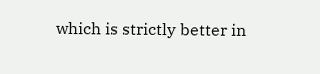which is strictly better in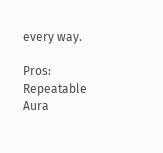every way.

Pros: Repeatable Aura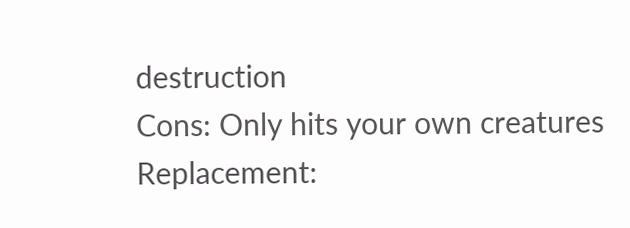destruction
Cons: Only hits your own creatures
Replacement: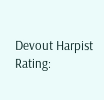Devout Harpist
Rating: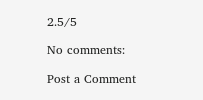2.5/5

No comments:

Post a Comment